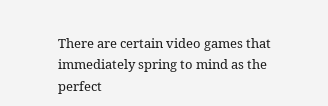There are certain video games that immediately spring to mind as the perfect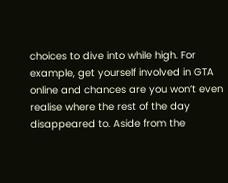choices to dive into while high. For example, get yourself involved in GTA online and chances are you won’t even realise where the rest of the day disappeared to. Aside from the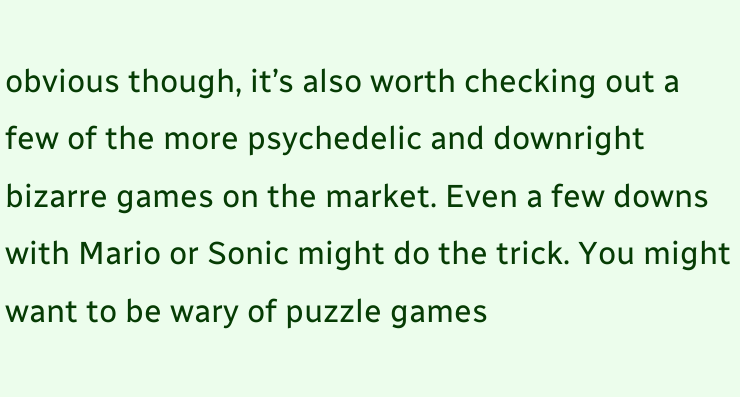obvious though, it’s also worth checking out a few of the more psychedelic and downright bizarre games on the market. Even a few downs with Mario or Sonic might do the trick. You might want to be wary of puzzle games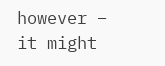however – it might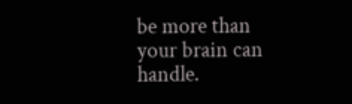be more than your brain can handle.